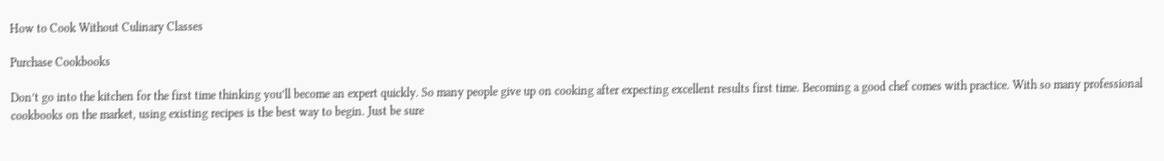How to Cook Without Culinary Classes

Purchase Cookbooks

Don’t go into the kitchen for the first time thinking you’ll become an expert quickly. So many people give up on cooking after expecting excellent results first time. Becoming a good chef comes with practice. With so many professional cookbooks on the market, using existing recipes is the best way to begin. Just be sure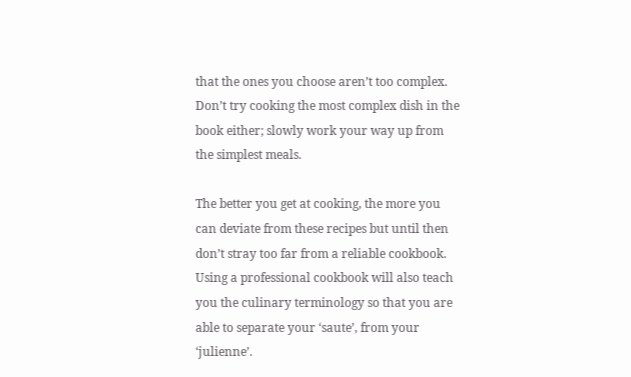that the ones you choose aren’t too complex. Don’t try cooking the most complex dish in the book either; slowly work your way up from the simplest meals.

The better you get at cooking, the more you can deviate from these recipes but until then don’t stray too far from a reliable cookbook. Using a professional cookbook will also teach you the culinary terminology so that you are able to separate your ‘saute’, from your ‘julienne’.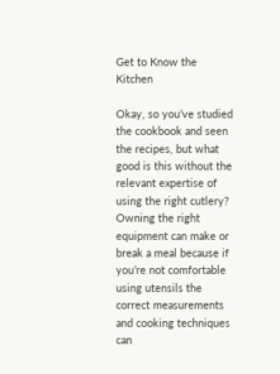Get to Know the Kitchen

Okay, so you’ve studied the cookbook and seen the recipes, but what good is this without the relevant expertise of using the right cutlery? Owning the right equipment can make or break a meal because if you’re not comfortable using utensils the correct measurements and cooking techniques can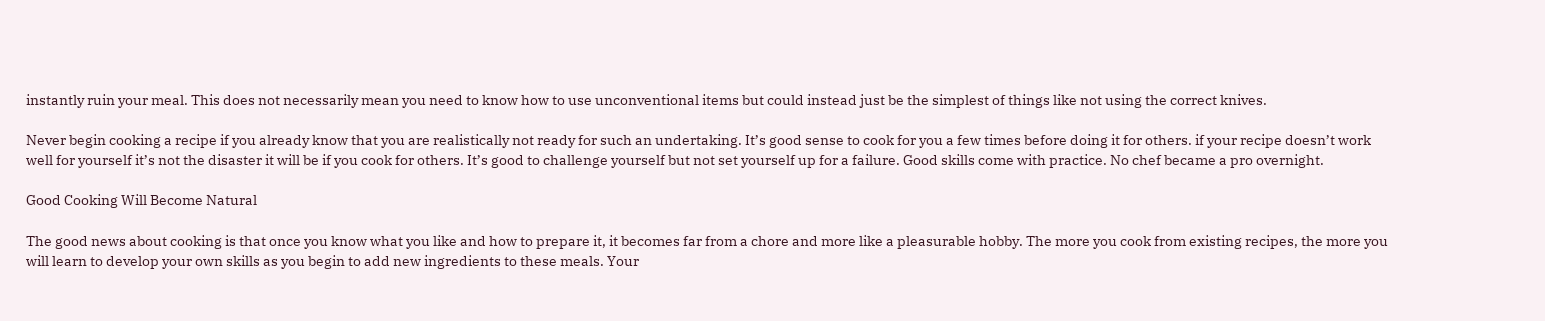instantly ruin your meal. This does not necessarily mean you need to know how to use unconventional items but could instead just be the simplest of things like not using the correct knives.

Never begin cooking a recipe if you already know that you are realistically not ready for such an undertaking. It’s good sense to cook for you a few times before doing it for others. if your recipe doesn’t work well for yourself it’s not the disaster it will be if you cook for others. It’s good to challenge yourself but not set yourself up for a failure. Good skills come with practice. No chef became a pro overnight.

Good Cooking Will Become Natural

The good news about cooking is that once you know what you like and how to prepare it, it becomes far from a chore and more like a pleasurable hobby. The more you cook from existing recipes, the more you will learn to develop your own skills as you begin to add new ingredients to these meals. Your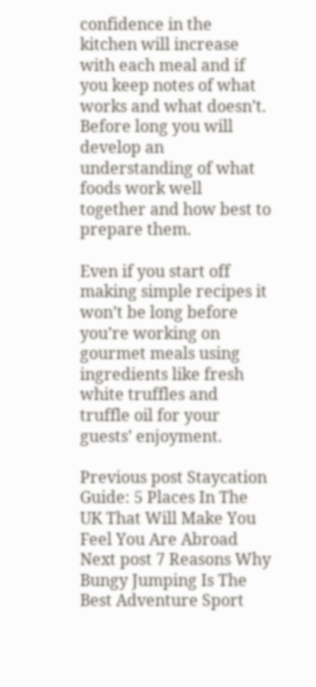confidence in the kitchen will increase with each meal and if you keep notes of what works and what doesn’t. Before long you will develop an understanding of what foods work well together and how best to prepare them.

Even if you start off making simple recipes it won’t be long before you’re working on gourmet meals using ingredients like fresh white truffles and truffle oil for your guests’ enjoyment.

Previous post Staycation Guide: 5 Places In The UK That Will Make You Feel You Are Abroad
Next post 7 Reasons Why Bungy Jumping Is The Best Adventure Sport